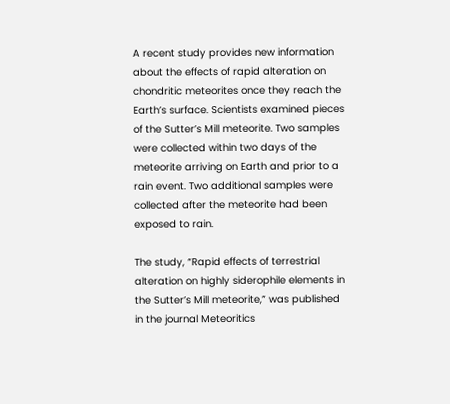A recent study provides new information about the effects of rapid alteration on chondritic meteorites once they reach the Earth’s surface. Scientists examined pieces of the Sutter’s Mill meteorite. Two samples were collected within two days of the meteorite arriving on Earth and prior to a rain event. Two additional samples were collected after the meteorite had been exposed to rain.

The study, “Rapid effects of terrestrial alteration on highly siderophile elements in the Sutter’s Mill meteorite,” was published in the journal Meteoritics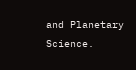and Planetary Science.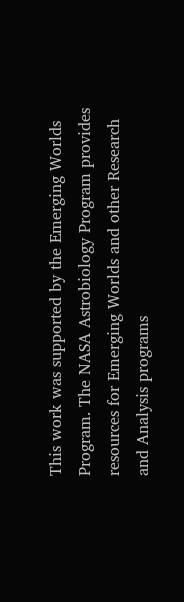This work was supported by the Emerging Worlds Program. The NASA Astrobiology Program provides resources for Emerging Worlds and other Research and Analysis programs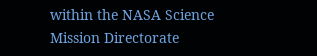within the NASA Science Mission Directorate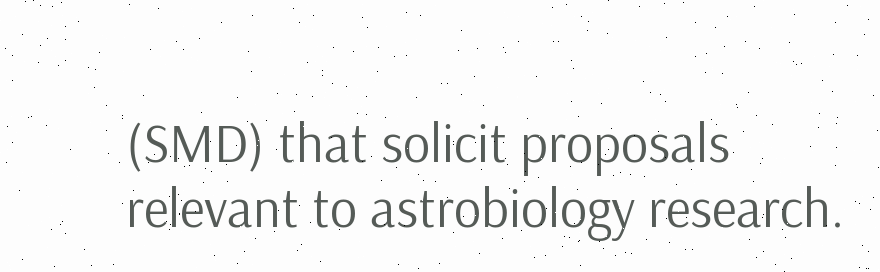(SMD) that solicit proposals relevant to astrobiology research.